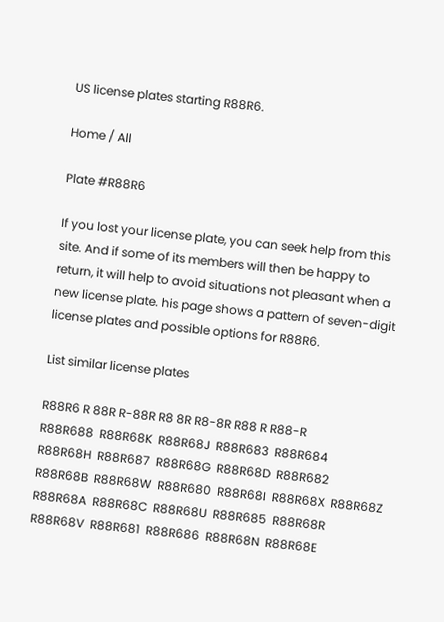US license plates starting R88R6.

Home / All

Plate #R88R6

If you lost your license plate, you can seek help from this site. And if some of its members will then be happy to return, it will help to avoid situations not pleasant when a new license plate. his page shows a pattern of seven-digit license plates and possible options for R88R6.

List similar license plates

R88R6 R 88R R-88R R8 8R R8-8R R88 R R88-R
R88R688  R88R68K  R88R68J  R88R683  R88R684  R88R68H  R88R687  R88R68G  R88R68D  R88R682  R88R68B  R88R68W  R88R680  R88R68I  R88R68X  R88R68Z  R88R68A  R88R68C  R88R68U  R88R685  R88R68R  R88R68V  R88R681  R88R686  R88R68N  R88R68E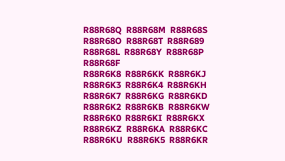R88R68Q  R88R68M  R88R68S  R88R68O  R88R68T  R88R689  R88R68L  R88R68Y  R88R68P  R88R68F
R88R6K8  R88R6KK  R88R6KJ  R88R6K3  R88R6K4  R88R6KH  R88R6K7  R88R6KG  R88R6KD  R88R6K2  R88R6KB  R88R6KW  R88R6K0  R88R6KI  R88R6KX  R88R6KZ  R88R6KA  R88R6KC  R88R6KU  R88R6K5  R88R6KR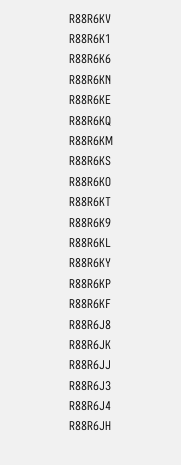R88R6KV  R88R6K1  R88R6K6  R88R6KN  R88R6KE  R88R6KQ  R88R6KM  R88R6KS  R88R6KO  R88R6KT  R88R6K9  R88R6KL  R88R6KY  R88R6KP  R88R6KF
R88R6J8  R88R6JK  R88R6JJ  R88R6J3  R88R6J4  R88R6JH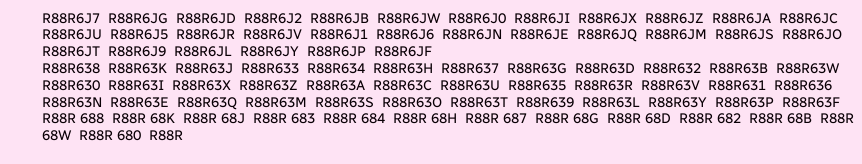R88R6J7  R88R6JG  R88R6JD  R88R6J2  R88R6JB  R88R6JW  R88R6J0  R88R6JI  R88R6JX  R88R6JZ  R88R6JA  R88R6JC  R88R6JU  R88R6J5  R88R6JR  R88R6JV  R88R6J1  R88R6J6  R88R6JN  R88R6JE  R88R6JQ  R88R6JM  R88R6JS  R88R6JO  R88R6JT  R88R6J9  R88R6JL  R88R6JY  R88R6JP  R88R6JF
R88R638  R88R63K  R88R63J  R88R633  R88R634  R88R63H  R88R637  R88R63G  R88R63D  R88R632  R88R63B  R88R63W  R88R630  R88R63I  R88R63X  R88R63Z  R88R63A  R88R63C  R88R63U  R88R635  R88R63R  R88R63V  R88R631  R88R636  R88R63N  R88R63E  R88R63Q  R88R63M  R88R63S  R88R63O  R88R63T  R88R639  R88R63L  R88R63Y  R88R63P  R88R63F
R88R 688  R88R 68K  R88R 68J  R88R 683  R88R 684  R88R 68H  R88R 687  R88R 68G  R88R 68D  R88R 682  R88R 68B  R88R 68W  R88R 680  R88R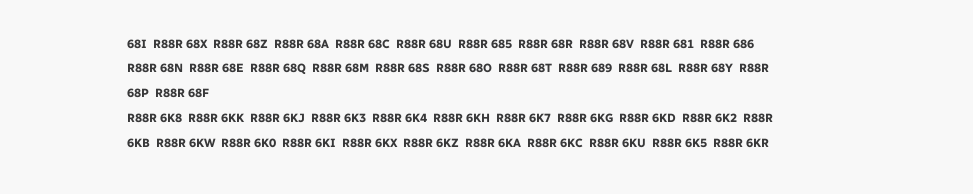68I  R88R 68X  R88R 68Z  R88R 68A  R88R 68C  R88R 68U  R88R 685  R88R 68R  R88R 68V  R88R 681  R88R 686  R88R 68N  R88R 68E  R88R 68Q  R88R 68M  R88R 68S  R88R 68O  R88R 68T  R88R 689  R88R 68L  R88R 68Y  R88R 68P  R88R 68F
R88R 6K8  R88R 6KK  R88R 6KJ  R88R 6K3  R88R 6K4  R88R 6KH  R88R 6K7  R88R 6KG  R88R 6KD  R88R 6K2  R88R 6KB  R88R 6KW  R88R 6K0  R88R 6KI  R88R 6KX  R88R 6KZ  R88R 6KA  R88R 6KC  R88R 6KU  R88R 6K5  R88R 6KR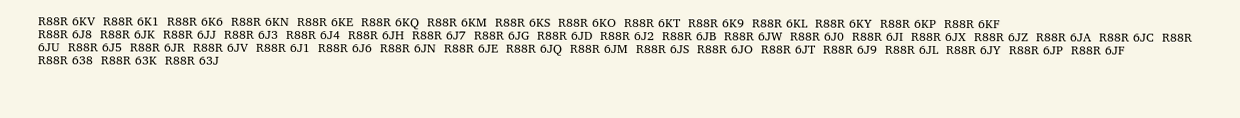R88R 6KV  R88R 6K1  R88R 6K6  R88R 6KN  R88R 6KE  R88R 6KQ  R88R 6KM  R88R 6KS  R88R 6KO  R88R 6KT  R88R 6K9  R88R 6KL  R88R 6KY  R88R 6KP  R88R 6KF
R88R 6J8  R88R 6JK  R88R 6JJ  R88R 6J3  R88R 6J4  R88R 6JH  R88R 6J7  R88R 6JG  R88R 6JD  R88R 6J2  R88R 6JB  R88R 6JW  R88R 6J0  R88R 6JI  R88R 6JX  R88R 6JZ  R88R 6JA  R88R 6JC  R88R 6JU  R88R 6J5  R88R 6JR  R88R 6JV  R88R 6J1  R88R 6J6  R88R 6JN  R88R 6JE  R88R 6JQ  R88R 6JM  R88R 6JS  R88R 6JO  R88R 6JT  R88R 6J9  R88R 6JL  R88R 6JY  R88R 6JP  R88R 6JF
R88R 638  R88R 63K  R88R 63J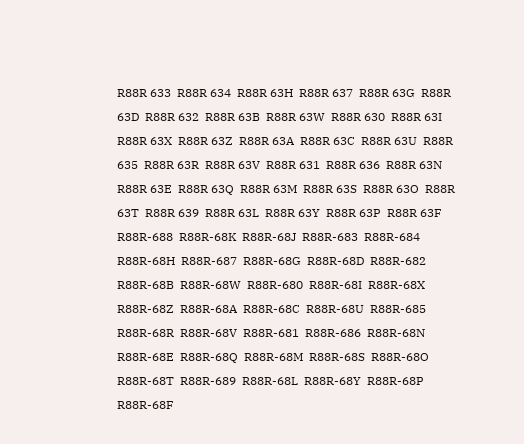R88R 633  R88R 634  R88R 63H  R88R 637  R88R 63G  R88R 63D  R88R 632  R88R 63B  R88R 63W  R88R 630  R88R 63I  R88R 63X  R88R 63Z  R88R 63A  R88R 63C  R88R 63U  R88R 635  R88R 63R  R88R 63V  R88R 631  R88R 636  R88R 63N  R88R 63E  R88R 63Q  R88R 63M  R88R 63S  R88R 63O  R88R 63T  R88R 639  R88R 63L  R88R 63Y  R88R 63P  R88R 63F
R88R-688  R88R-68K  R88R-68J  R88R-683  R88R-684  R88R-68H  R88R-687  R88R-68G  R88R-68D  R88R-682  R88R-68B  R88R-68W  R88R-680  R88R-68I  R88R-68X  R88R-68Z  R88R-68A  R88R-68C  R88R-68U  R88R-685  R88R-68R  R88R-68V  R88R-681  R88R-686  R88R-68N  R88R-68E  R88R-68Q  R88R-68M  R88R-68S  R88R-68O  R88R-68T  R88R-689  R88R-68L  R88R-68Y  R88R-68P  R88R-68F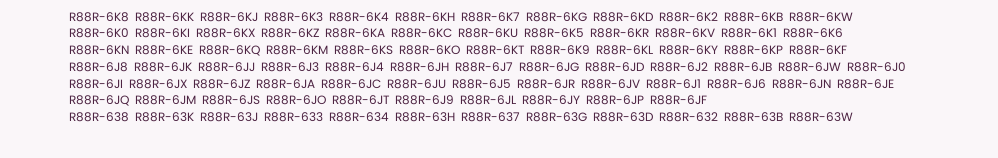R88R-6K8  R88R-6KK  R88R-6KJ  R88R-6K3  R88R-6K4  R88R-6KH  R88R-6K7  R88R-6KG  R88R-6KD  R88R-6K2  R88R-6KB  R88R-6KW  R88R-6K0  R88R-6KI  R88R-6KX  R88R-6KZ  R88R-6KA  R88R-6KC  R88R-6KU  R88R-6K5  R88R-6KR  R88R-6KV  R88R-6K1  R88R-6K6  R88R-6KN  R88R-6KE  R88R-6KQ  R88R-6KM  R88R-6KS  R88R-6KO  R88R-6KT  R88R-6K9  R88R-6KL  R88R-6KY  R88R-6KP  R88R-6KF
R88R-6J8  R88R-6JK  R88R-6JJ  R88R-6J3  R88R-6J4  R88R-6JH  R88R-6J7  R88R-6JG  R88R-6JD  R88R-6J2  R88R-6JB  R88R-6JW  R88R-6J0  R88R-6JI  R88R-6JX  R88R-6JZ  R88R-6JA  R88R-6JC  R88R-6JU  R88R-6J5  R88R-6JR  R88R-6JV  R88R-6J1  R88R-6J6  R88R-6JN  R88R-6JE  R88R-6JQ  R88R-6JM  R88R-6JS  R88R-6JO  R88R-6JT  R88R-6J9  R88R-6JL  R88R-6JY  R88R-6JP  R88R-6JF
R88R-638  R88R-63K  R88R-63J  R88R-633  R88R-634  R88R-63H  R88R-637  R88R-63G  R88R-63D  R88R-632  R88R-63B  R88R-63W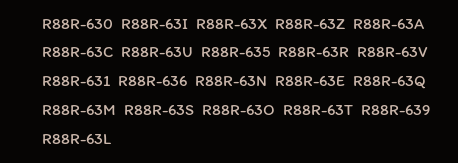R88R-630  R88R-63I  R88R-63X  R88R-63Z  R88R-63A  R88R-63C  R88R-63U  R88R-635  R88R-63R  R88R-63V  R88R-631  R88R-636  R88R-63N  R88R-63E  R88R-63Q  R88R-63M  R88R-63S  R88R-63O  R88R-63T  R88R-639  R88R-63L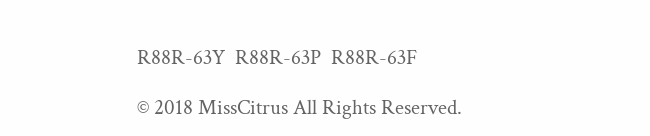R88R-63Y  R88R-63P  R88R-63F

© 2018 MissCitrus All Rights Reserved.